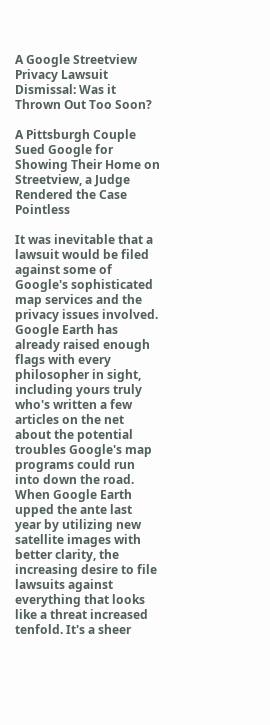A Google Streetview Privacy Lawsuit Dismissal: Was it Thrown Out Too Soon?

A Pittsburgh Couple Sued Google for Showing Their Home on Streetview, a Judge Rendered the Case Pointless

It was inevitable that a lawsuit would be filed against some of Google's sophisticated map services and the privacy issues involved. Google Earth has already raised enough flags with every philosopher in sight, including yours truly who's written a few articles on the net about the potential troubles Google's map programs could run into down the road. When Google Earth upped the ante last year by utilizing new satellite images with better clarity, the increasing desire to file lawsuits against everything that looks like a threat increased tenfold. It's a sheer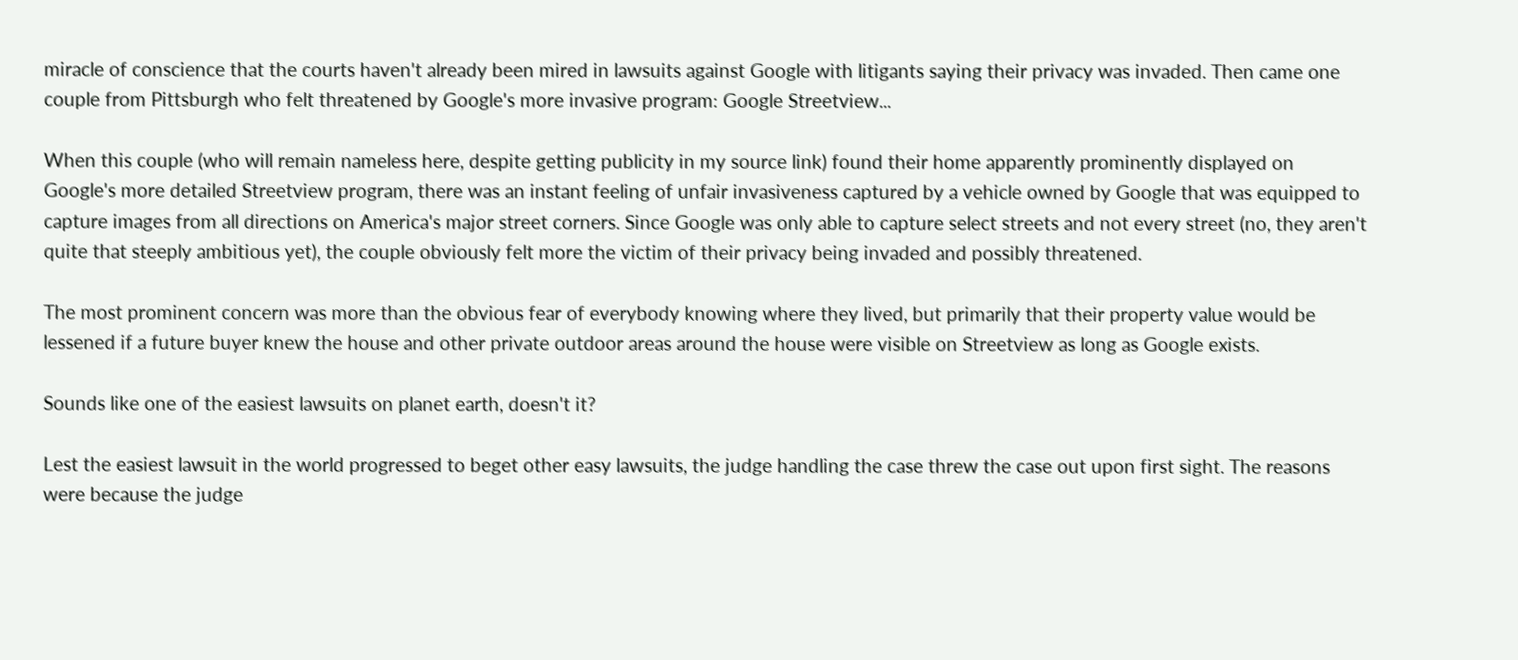miracle of conscience that the courts haven't already been mired in lawsuits against Google with litigants saying their privacy was invaded. Then came one couple from Pittsburgh who felt threatened by Google's more invasive program: Google Streetview...

When this couple (who will remain nameless here, despite getting publicity in my source link) found their home apparently prominently displayed on Google's more detailed Streetview program, there was an instant feeling of unfair invasiveness captured by a vehicle owned by Google that was equipped to capture images from all directions on America's major street corners. Since Google was only able to capture select streets and not every street (no, they aren't quite that steeply ambitious yet), the couple obviously felt more the victim of their privacy being invaded and possibly threatened.

The most prominent concern was more than the obvious fear of everybody knowing where they lived, but primarily that their property value would be lessened if a future buyer knew the house and other private outdoor areas around the house were visible on Streetview as long as Google exists.

Sounds like one of the easiest lawsuits on planet earth, doesn't it?

Lest the easiest lawsuit in the world progressed to beget other easy lawsuits, the judge handling the case threw the case out upon first sight. The reasons were because the judge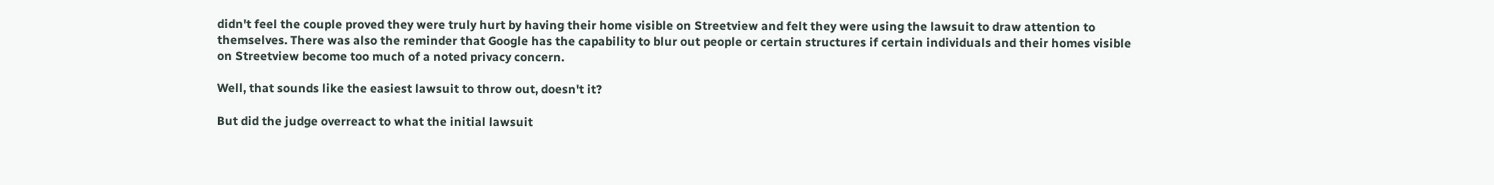didn't feel the couple proved they were truly hurt by having their home visible on Streetview and felt they were using the lawsuit to draw attention to themselves. There was also the reminder that Google has the capability to blur out people or certain structures if certain individuals and their homes visible on Streetview become too much of a noted privacy concern.

Well, that sounds like the easiest lawsuit to throw out, doesn't it?

But did the judge overreact to what the initial lawsuit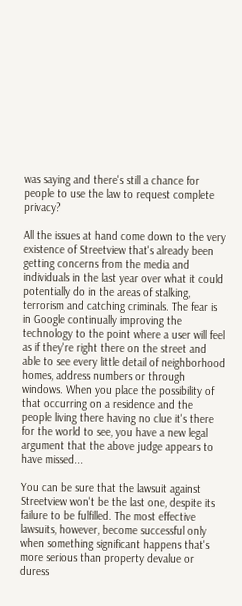was saying and there's still a chance for people to use the law to request complete privacy?

All the issues at hand come down to the very existence of Streetview that's already been getting concerns from the media and individuals in the last year over what it could potentially do in the areas of stalking, terrorism and catching criminals. The fear is in Google continually improving the technology to the point where a user will feel as if they're right there on the street and able to see every little detail of neighborhood homes, address numbers or through windows. When you place the possibility of that occurring on a residence and the people living there having no clue it's there for the world to see, you have a new legal argument that the above judge appears to have missed...

You can be sure that the lawsuit against Streetview won't be the last one, despite its failure to be fulfilled. The most effective lawsuits, however, become successful only when something significant happens that's more serious than property devalue or duress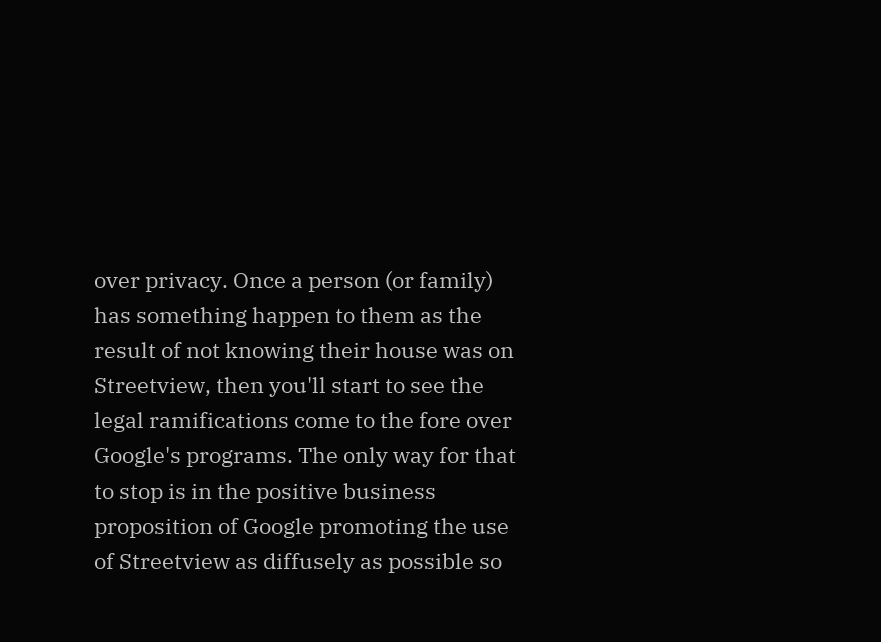over privacy. Once a person (or family) has something happen to them as the result of not knowing their house was on Streetview, then you'll start to see the legal ramifications come to the fore over Google's programs. The only way for that to stop is in the positive business proposition of Google promoting the use of Streetview as diffusely as possible so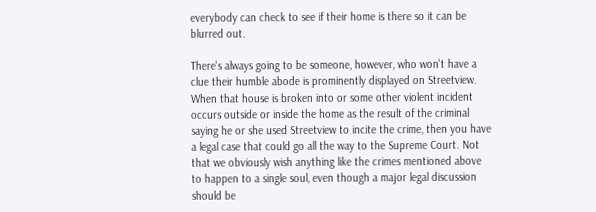everybody can check to see if their home is there so it can be blurred out.

There's always going to be someone, however, who won't have a clue their humble abode is prominently displayed on Streetview. When that house is broken into or some other violent incident occurs outside or inside the home as the result of the criminal saying he or she used Streetview to incite the crime, then you have a legal case that could go all the way to the Supreme Court. Not that we obviously wish anything like the crimes mentioned above to happen to a single soul, even though a major legal discussion should be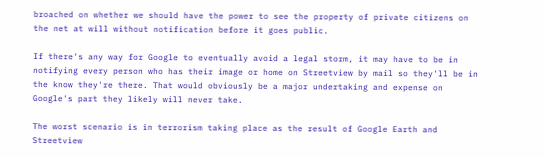broached on whether we should have the power to see the property of private citizens on the net at will without notification before it goes public.

If there's any way for Google to eventually avoid a legal storm, it may have to be in notifying every person who has their image or home on Streetview by mail so they'll be in the know they're there. That would obviously be a major undertaking and expense on Google's part they likely will never take.

The worst scenario is in terrorism taking place as the result of Google Earth and Streetview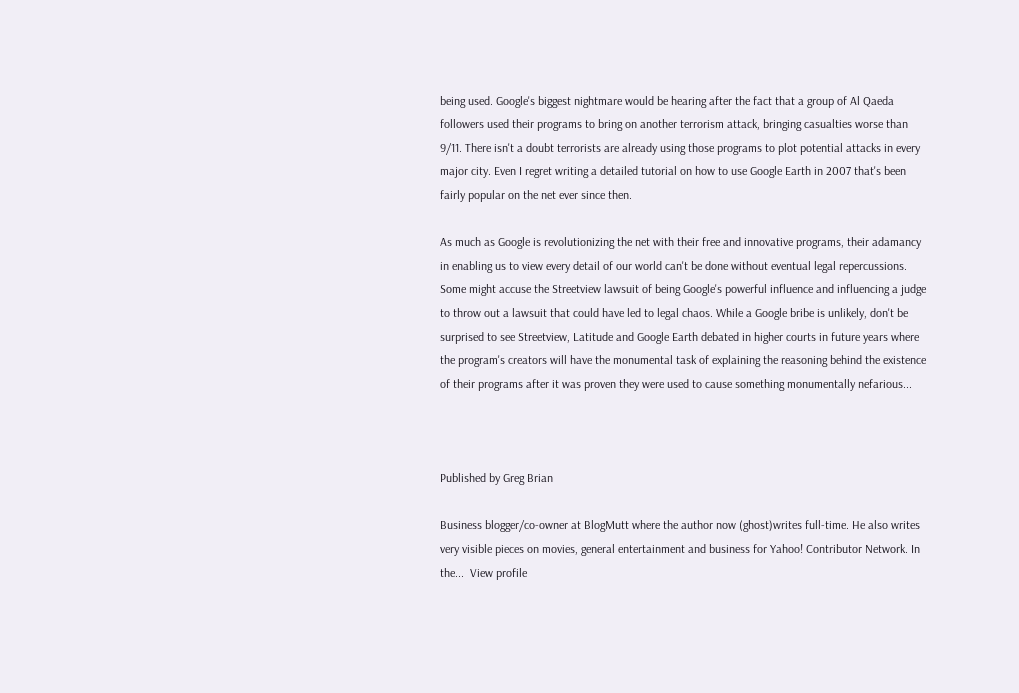being used. Google's biggest nightmare would be hearing after the fact that a group of Al Qaeda followers used their programs to bring on another terrorism attack, bringing casualties worse than 9/11. There isn't a doubt terrorists are already using those programs to plot potential attacks in every major city. Even I regret writing a detailed tutorial on how to use Google Earth in 2007 that's been fairly popular on the net ever since then.

As much as Google is revolutionizing the net with their free and innovative programs, their adamancy in enabling us to view every detail of our world can't be done without eventual legal repercussions. Some might accuse the Streetview lawsuit of being Google's powerful influence and influencing a judge to throw out a lawsuit that could have led to legal chaos. While a Google bribe is unlikely, don't be surprised to see Streetview, Latitude and Google Earth debated in higher courts in future years where the program's creators will have the monumental task of explaining the reasoning behind the existence of their programs after it was proven they were used to cause something monumentally nefarious...



Published by Greg Brian

Business blogger/co-owner at BlogMutt where the author now (ghost)writes full-time. He also writes very visible pieces on movies, general entertainment and business for Yahoo! Contributor Network. In the...  View profile